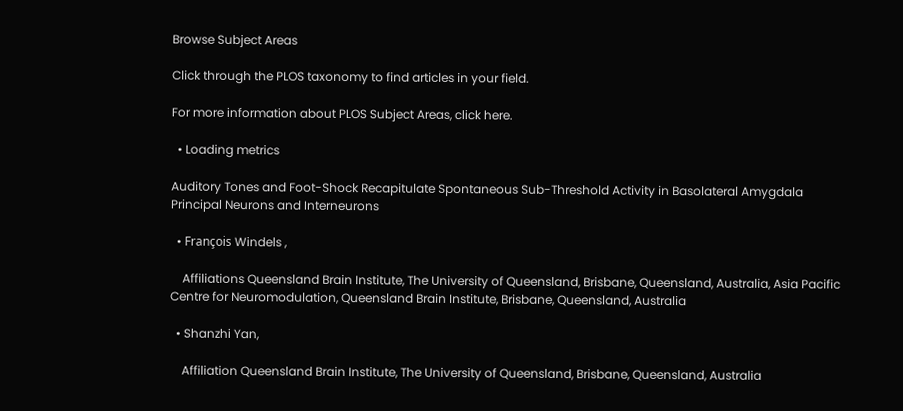Browse Subject Areas

Click through the PLOS taxonomy to find articles in your field.

For more information about PLOS Subject Areas, click here.

  • Loading metrics

Auditory Tones and Foot-Shock Recapitulate Spontaneous Sub-Threshold Activity in Basolateral Amygdala Principal Neurons and Interneurons

  • François Windels ,

    Affiliations Queensland Brain Institute, The University of Queensland, Brisbane, Queensland, Australia, Asia Pacific Centre for Neuromodulation, Queensland Brain Institute, Brisbane, Queensland, Australia

  • Shanzhi Yan,

    Affiliation Queensland Brain Institute, The University of Queensland, Brisbane, Queensland, Australia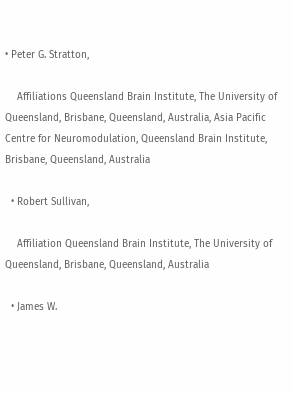• Peter G. Stratton,

    Affiliations Queensland Brain Institute, The University of Queensland, Brisbane, Queensland, Australia, Asia Pacific Centre for Neuromodulation, Queensland Brain Institute, Brisbane, Queensland, Australia

  • Robert Sullivan,

    Affiliation Queensland Brain Institute, The University of Queensland, Brisbane, Queensland, Australia

  • James W.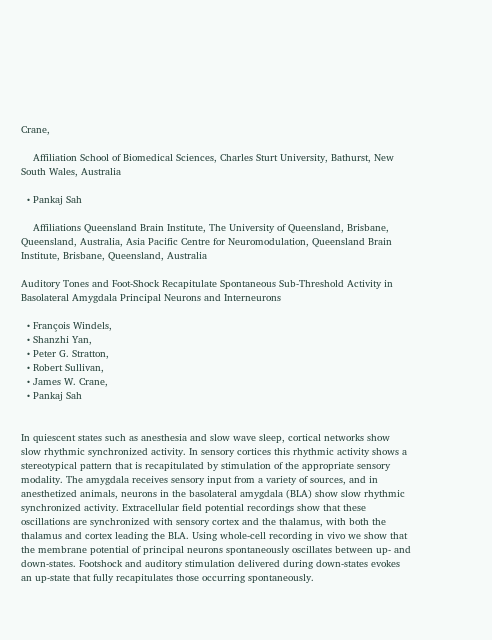Crane,

    Affiliation School of Biomedical Sciences, Charles Sturt University, Bathurst, New South Wales, Australia

  • Pankaj Sah

    Affiliations Queensland Brain Institute, The University of Queensland, Brisbane, Queensland, Australia, Asia Pacific Centre for Neuromodulation, Queensland Brain Institute, Brisbane, Queensland, Australia

Auditory Tones and Foot-Shock Recapitulate Spontaneous Sub-Threshold Activity in Basolateral Amygdala Principal Neurons and Interneurons

  • François Windels,
  • Shanzhi Yan,
  • Peter G. Stratton,
  • Robert Sullivan,
  • James W. Crane,
  • Pankaj Sah


In quiescent states such as anesthesia and slow wave sleep, cortical networks show slow rhythmic synchronized activity. In sensory cortices this rhythmic activity shows a stereotypical pattern that is recapitulated by stimulation of the appropriate sensory modality. The amygdala receives sensory input from a variety of sources, and in anesthetized animals, neurons in the basolateral amygdala (BLA) show slow rhythmic synchronized activity. Extracellular field potential recordings show that these oscillations are synchronized with sensory cortex and the thalamus, with both the thalamus and cortex leading the BLA. Using whole-cell recording in vivo we show that the membrane potential of principal neurons spontaneously oscillates between up- and down-states. Footshock and auditory stimulation delivered during down-states evokes an up-state that fully recapitulates those occurring spontaneously.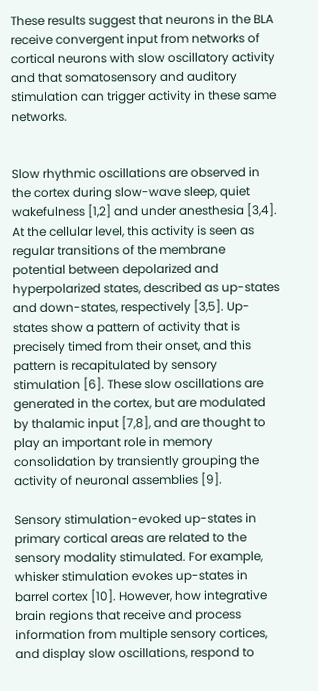These results suggest that neurons in the BLA receive convergent input from networks of cortical neurons with slow oscillatory activity and that somatosensory and auditory stimulation can trigger activity in these same networks.


Slow rhythmic oscillations are observed in the cortex during slow-wave sleep, quiet wakefulness [1,2] and under anesthesia [3,4]. At the cellular level, this activity is seen as regular transitions of the membrane potential between depolarized and hyperpolarized states, described as up-states and down-states, respectively [3,5]. Up-states show a pattern of activity that is precisely timed from their onset, and this pattern is recapitulated by sensory stimulation [6]. These slow oscillations are generated in the cortex, but are modulated by thalamic input [7,8], and are thought to play an important role in memory consolidation by transiently grouping the activity of neuronal assemblies [9].

Sensory stimulation-evoked up-states in primary cortical areas are related to the sensory modality stimulated. For example, whisker stimulation evokes up-states in barrel cortex [10]. However, how integrative brain regions that receive and process information from multiple sensory cortices, and display slow oscillations, respond to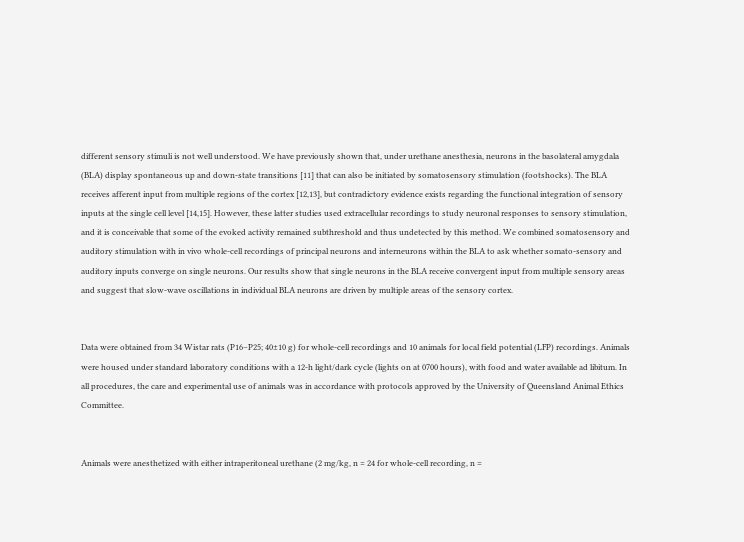different sensory stimuli is not well understood. We have previously shown that, under urethane anesthesia, neurons in the basolateral amygdala (BLA) display spontaneous up and down-state transitions [11] that can also be initiated by somatosensory stimulation (footshocks). The BLA receives afferent input from multiple regions of the cortex [12,13], but contradictory evidence exists regarding the functional integration of sensory inputs at the single cell level [14,15]. However, these latter studies used extracellular recordings to study neuronal responses to sensory stimulation, and it is conceivable that some of the evoked activity remained subthreshold and thus undetected by this method. We combined somatosensory and auditory stimulation with in vivo whole-cell recordings of principal neurons and interneurons within the BLA to ask whether somato-sensory and auditory inputs converge on single neurons. Our results show that single neurons in the BLA receive convergent input from multiple sensory areas and suggest that slow-wave oscillations in individual BLA neurons are driven by multiple areas of the sensory cortex.


Data were obtained from 34 Wistar rats (P16–P25; 40±10 g) for whole-cell recordings and 10 animals for local field potential (LFP) recordings. Animals were housed under standard laboratory conditions with a 12-h light/dark cycle (lights on at 0700 hours), with food and water available ad libitum. In all procedures, the care and experimental use of animals was in accordance with protocols approved by the University of Queensland Animal Ethics Committee.


Animals were anesthetized with either intraperitoneal urethane (2 mg/kg, n = 24 for whole-cell recording, n =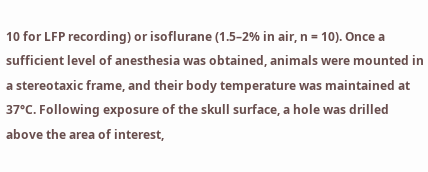10 for LFP recording) or isoflurane (1.5–2% in air, n = 10). Once a sufficient level of anesthesia was obtained, animals were mounted in a stereotaxic frame, and their body temperature was maintained at 37°C. Following exposure of the skull surface, a hole was drilled above the area of interest,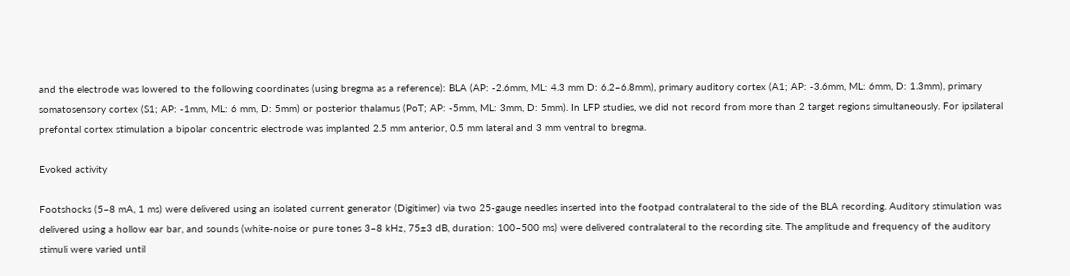and the electrode was lowered to the following coordinates (using bregma as a reference): BLA (AP: -2.6mm, ML: 4.3 mm D: 6.2–6.8mm), primary auditory cortex (A1; AP: -3.6mm, ML: 6mm, D: 1.3mm), primary somatosensory cortex (S1; AP: -1mm, ML: 6 mm, D: 5mm) or posterior thalamus (PoT; AP: -5mm, ML: 3mm, D: 5mm). In LFP studies, we did not record from more than 2 target regions simultaneously. For ipsilateral prefontal cortex stimulation a bipolar concentric electrode was implanted 2.5 mm anterior, 0.5 mm lateral and 3 mm ventral to bregma.

Evoked activity

Footshocks (5–8 mA, 1 ms) were delivered using an isolated current generator (Digitimer) via two 25-gauge needles inserted into the footpad contralateral to the side of the BLA recording. Auditory stimulation was delivered using a hollow ear bar, and sounds (white-noise or pure tones 3–8 kHz, 75±3 dB, duration: 100–500 ms) were delivered contralateral to the recording site. The amplitude and frequency of the auditory stimuli were varied until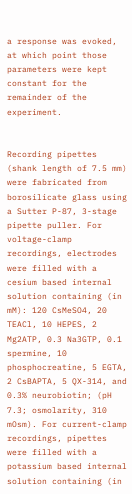a response was evoked, at which point those parameters were kept constant for the remainder of the experiment.


Recording pipettes (shank length of 7.5 mm) were fabricated from borosilicate glass using a Sutter P-87, 3-stage pipette puller. For voltage-clamp recordings, electrodes were filled with a cesium based internal solution containing (in mM): 120 CsMeSO4, 20 TEACl, 10 HEPES, 2 Mg2ATP, 0.3 Na3GTP, 0.1 spermine, 10 phosphocreatine, 5 EGTA, 2 CsBAPTA, 5 QX-314, and 0.3% neurobiotin; (pH 7.3; osmolarity, 310 mOsm). For current-clamp recordings, pipettes were filled with a potassium based internal solution containing (in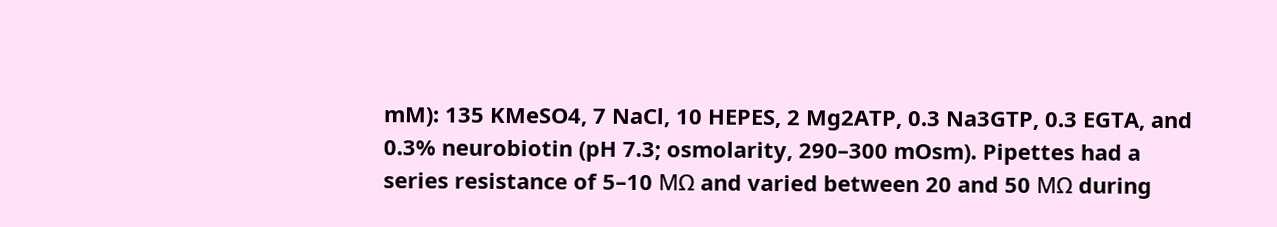mM): 135 KMeSO4, 7 NaCl, 10 HEPES, 2 Mg2ATP, 0.3 Na3GTP, 0.3 EGTA, and 0.3% neurobiotin (pH 7.3; osmolarity, 290–300 mOsm). Pipettes had a series resistance of 5–10 MΩ and varied between 20 and 50 MΩ during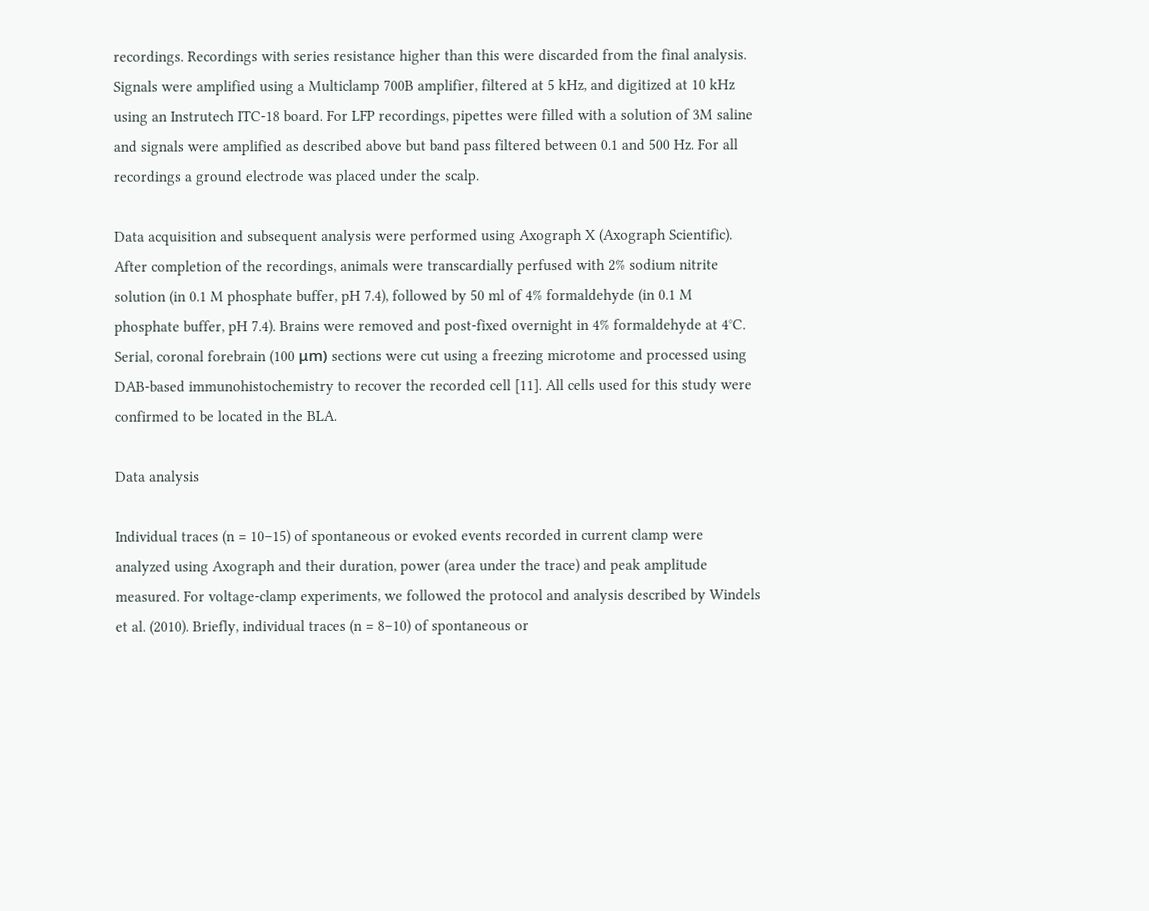recordings. Recordings with series resistance higher than this were discarded from the final analysis. Signals were amplified using a Multiclamp 700B amplifier, filtered at 5 kHz, and digitized at 10 kHz using an Instrutech ITC-18 board. For LFP recordings, pipettes were filled with a solution of 3M saline and signals were amplified as described above but band pass filtered between 0.1 and 500 Hz. For all recordings a ground electrode was placed under the scalp.

Data acquisition and subsequent analysis were performed using Axograph X (Axograph Scientific). After completion of the recordings, animals were transcardially perfused with 2% sodium nitrite solution (in 0.1 M phosphate buffer, pH 7.4), followed by 50 ml of 4% formaldehyde (in 0.1 M phosphate buffer, pH 7.4). Brains were removed and post-fixed overnight in 4% formaldehyde at 4°C. Serial, coronal forebrain (100 μm) sections were cut using a freezing microtome and processed using DAB-based immunohistochemistry to recover the recorded cell [11]. All cells used for this study were confirmed to be located in the BLA.

Data analysis

Individual traces (n = 10–15) of spontaneous or evoked events recorded in current clamp were analyzed using Axograph and their duration, power (area under the trace) and peak amplitude measured. For voltage-clamp experiments, we followed the protocol and analysis described by Windels et al. (2010). Briefly, individual traces (n = 8–10) of spontaneous or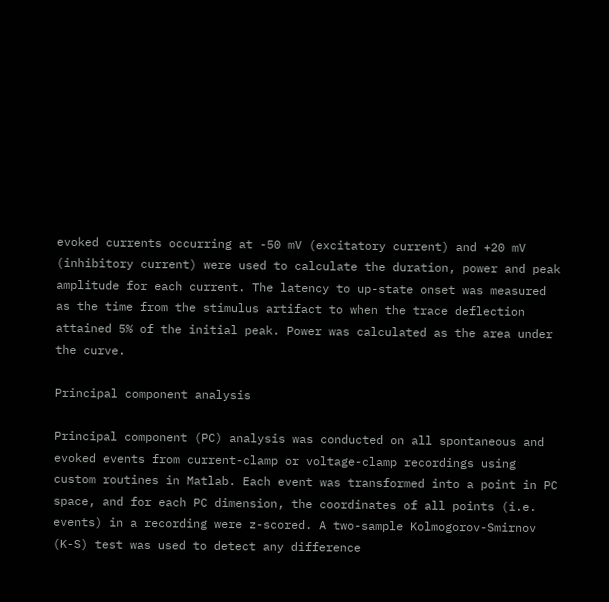evoked currents occurring at -50 mV (excitatory current) and +20 mV (inhibitory current) were used to calculate the duration, power and peak amplitude for each current. The latency to up-state onset was measured as the time from the stimulus artifact to when the trace deflection attained 5% of the initial peak. Power was calculated as the area under the curve.

Principal component analysis

Principal component (PC) analysis was conducted on all spontaneous and evoked events from current-clamp or voltage-clamp recordings using custom routines in Matlab. Each event was transformed into a point in PC space, and for each PC dimension, the coordinates of all points (i.e. events) in a recording were z-scored. A two-sample Kolmogorov-Smirnov (K-S) test was used to detect any difference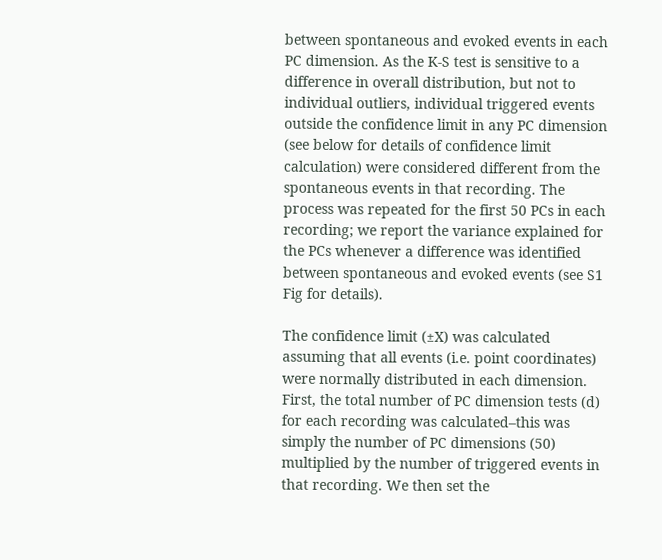between spontaneous and evoked events in each PC dimension. As the K-S test is sensitive to a difference in overall distribution, but not to individual outliers, individual triggered events outside the confidence limit in any PC dimension (see below for details of confidence limit calculation) were considered different from the spontaneous events in that recording. The process was repeated for the first 50 PCs in each recording; we report the variance explained for the PCs whenever a difference was identified between spontaneous and evoked events (see S1 Fig for details).

The confidence limit (±X) was calculated assuming that all events (i.e. point coordinates) were normally distributed in each dimension. First, the total number of PC dimension tests (d) for each recording was calculated–this was simply the number of PC dimensions (50) multiplied by the number of triggered events in that recording. We then set the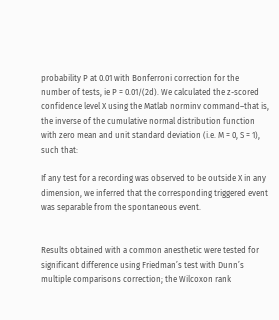probability P at 0.01 with Bonferroni correction for the number of tests, ie P = 0.01/(2d). We calculated the z-scored confidence level X using the Matlab norminv command–that is, the inverse of the cumulative normal distribution function with zero mean and unit standard deviation (i.e. M = 0, S = 1), such that:

If any test for a recording was observed to be outside X in any dimension, we inferred that the corresponding triggered event was separable from the spontaneous event.


Results obtained with a common anesthetic were tested for significant difference using Friedman’s test with Dunn’s multiple comparisons correction; the Wilcoxon rank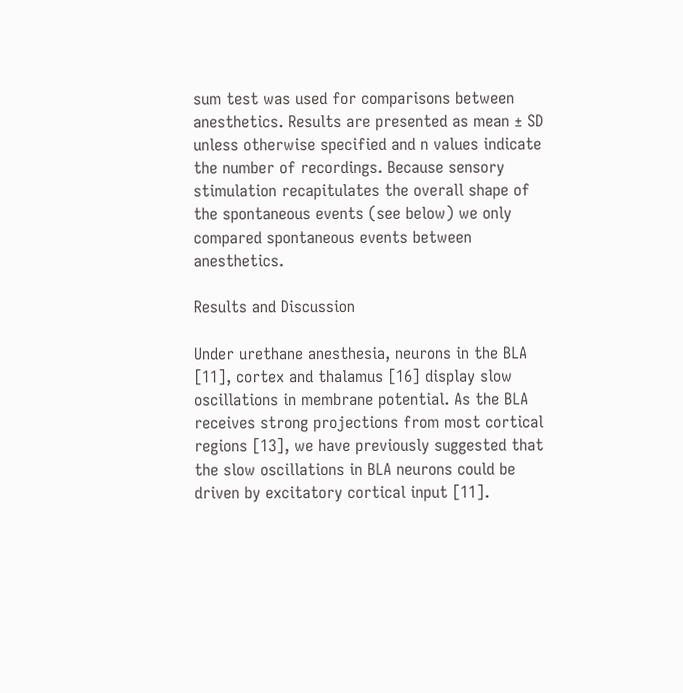sum test was used for comparisons between anesthetics. Results are presented as mean ± SD unless otherwise specified and n values indicate the number of recordings. Because sensory stimulation recapitulates the overall shape of the spontaneous events (see below) we only compared spontaneous events between anesthetics.

Results and Discussion

Under urethane anesthesia, neurons in the BLA [11], cortex and thalamus [16] display slow oscillations in membrane potential. As the BLA receives strong projections from most cortical regions [13], we have previously suggested that the slow oscillations in BLA neurons could be driven by excitatory cortical input [11].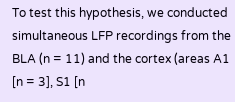To test this hypothesis, we conducted simultaneous LFP recordings from the BLA (n = 11) and the cortex (areas A1 [n = 3], S1 [n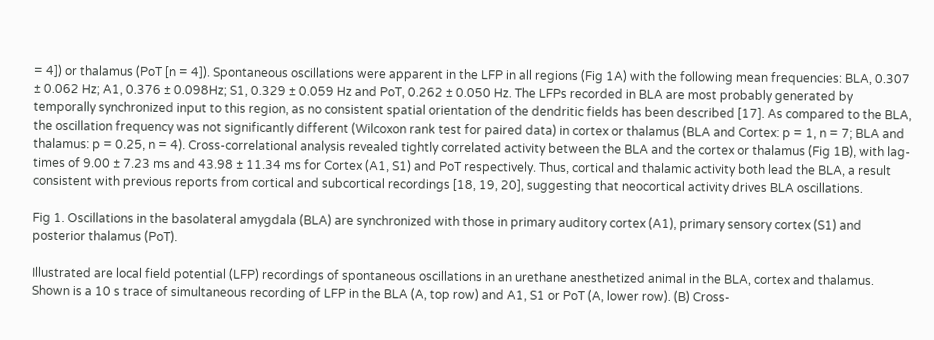= 4]) or thalamus (PoT [n = 4]). Spontaneous oscillations were apparent in the LFP in all regions (Fig 1A) with the following mean frequencies: BLA, 0.307 ± 0.062 Hz; A1, 0.376 ± 0.098Hz; S1, 0.329 ± 0.059 Hz and PoT, 0.262 ± 0.050 Hz. The LFPs recorded in BLA are most probably generated by temporally synchronized input to this region, as no consistent spatial orientation of the dendritic fields has been described [17]. As compared to the BLA, the oscillation frequency was not significantly different (Wilcoxon rank test for paired data) in cortex or thalamus (BLA and Cortex: p = 1, n = 7; BLA and thalamus: p = 0.25, n = 4). Cross-correlational analysis revealed tightly correlated activity between the BLA and the cortex or thalamus (Fig 1B), with lag-times of 9.00 ± 7.23 ms and 43.98 ± 11.34 ms for Cortex (A1, S1) and PoT respectively. Thus, cortical and thalamic activity both lead the BLA, a result consistent with previous reports from cortical and subcortical recordings [18, 19, 20], suggesting that neocortical activity drives BLA oscillations.

Fig 1. Oscillations in the basolateral amygdala (BLA) are synchronized with those in primary auditory cortex (A1), primary sensory cortex (S1) and posterior thalamus (PoT).

Illustrated are local field potential (LFP) recordings of spontaneous oscillations in an urethane anesthetized animal in the BLA, cortex and thalamus. Shown is a 10 s trace of simultaneous recording of LFP in the BLA (A, top row) and A1, S1 or PoT (A, lower row). (B) Cross-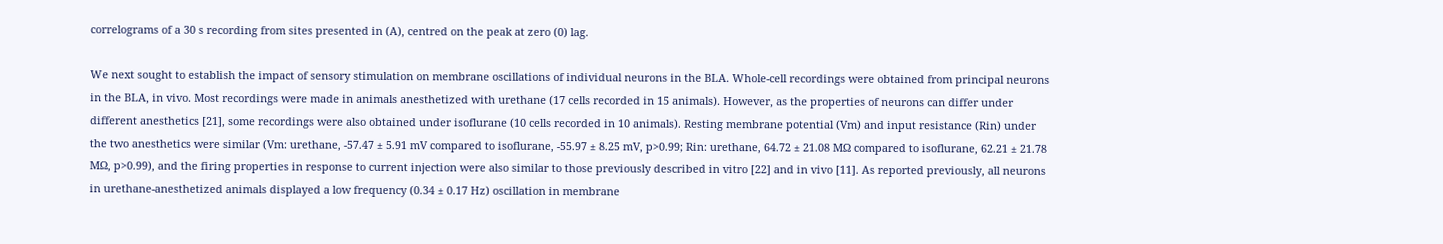correlograms of a 30 s recording from sites presented in (A), centred on the peak at zero (0) lag.

We next sought to establish the impact of sensory stimulation on membrane oscillations of individual neurons in the BLA. Whole-cell recordings were obtained from principal neurons in the BLA, in vivo. Most recordings were made in animals anesthetized with urethane (17 cells recorded in 15 animals). However, as the properties of neurons can differ under different anesthetics [21], some recordings were also obtained under isoflurane (10 cells recorded in 10 animals). Resting membrane potential (Vm) and input resistance (Rin) under the two anesthetics were similar (Vm: urethane, -57.47 ± 5.91 mV compared to isoflurane, -55.97 ± 8.25 mV, p>0.99; Rin: urethane, 64.72 ± 21.08 MΩ compared to isoflurane, 62.21 ± 21.78 MΩ, p>0.99), and the firing properties in response to current injection were also similar to those previously described in vitro [22] and in vivo [11]. As reported previously, all neurons in urethane-anesthetized animals displayed a low frequency (0.34 ± 0.17 Hz) oscillation in membrane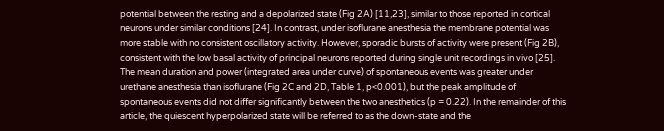potential between the resting and a depolarized state (Fig 2A) [11,23], similar to those reported in cortical neurons under similar conditions [24]. In contrast, under isoflurane anesthesia the membrane potential was more stable with no consistent oscillatory activity. However, sporadic bursts of activity were present (Fig 2B), consistent with the low basal activity of principal neurons reported during single unit recordings in vivo [25]. The mean duration and power (integrated area under curve) of spontaneous events was greater under urethane anesthesia than isoflurane (Fig 2C and 2D, Table 1, p<0.001), but the peak amplitude of spontaneous events did not differ significantly between the two anesthetics (p = 0.22). In the remainder of this article, the quiescent hyperpolarized state will be referred to as the down-state and the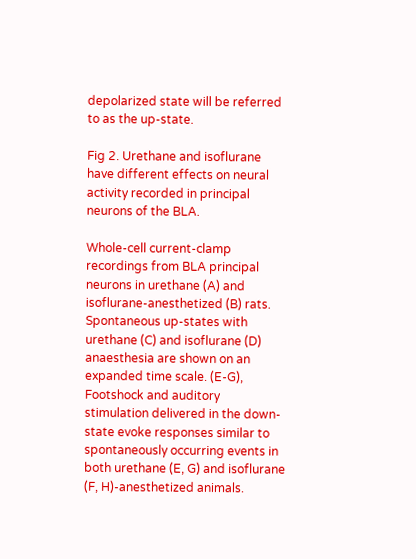depolarized state will be referred to as the up-state.

Fig 2. Urethane and isoflurane have different effects on neural activity recorded in principal neurons of the BLA.

Whole-cell current-clamp recordings from BLA principal neurons in urethane (A) and isoflurane-anesthetized (B) rats. Spontaneous up-states with urethane (C) and isoflurane (D) anaesthesia are shown on an expanded time scale. (E-G), Footshock and auditory stimulation delivered in the down-state evoke responses similar to spontaneously occurring events in both urethane (E, G) and isoflurane (F, H)-anesthetized animals.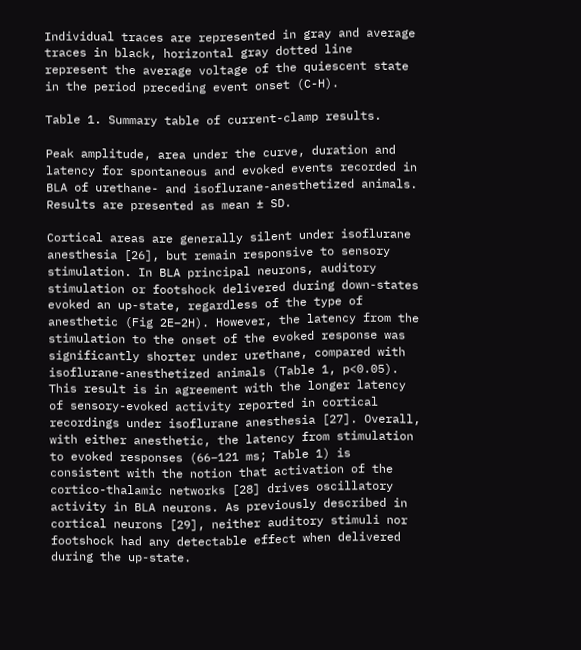Individual traces are represented in gray and average traces in black, horizontal gray dotted line represent the average voltage of the quiescent state in the period preceding event onset (C-H).

Table 1. Summary table of current-clamp results.

Peak amplitude, area under the curve, duration and latency for spontaneous and evoked events recorded in BLA of urethane- and isoflurane-anesthetized animals. Results are presented as mean ± SD.

Cortical areas are generally silent under isoflurane anesthesia [26], but remain responsive to sensory stimulation. In BLA principal neurons, auditory stimulation or footshock delivered during down-states evoked an up-state, regardless of the type of anesthetic (Fig 2E–2H). However, the latency from the stimulation to the onset of the evoked response was significantly shorter under urethane, compared with isoflurane-anesthetized animals (Table 1, p<0.05). This result is in agreement with the longer latency of sensory-evoked activity reported in cortical recordings under isoflurane anesthesia [27]. Overall, with either anesthetic, the latency from stimulation to evoked responses (66–121 ms; Table 1) is consistent with the notion that activation of the cortico-thalamic networks [28] drives oscillatory activity in BLA neurons. As previously described in cortical neurons [29], neither auditory stimuli nor footshock had any detectable effect when delivered during the up-state.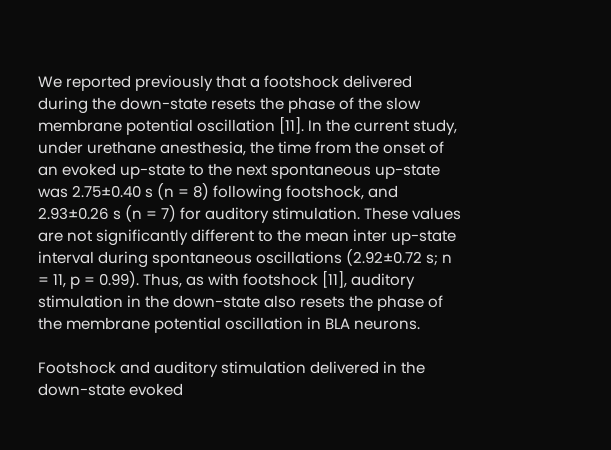We reported previously that a footshock delivered during the down-state resets the phase of the slow membrane potential oscillation [11]. In the current study, under urethane anesthesia, the time from the onset of an evoked up-state to the next spontaneous up-state was 2.75±0.40 s (n = 8) following footshock, and 2.93±0.26 s (n = 7) for auditory stimulation. These values are not significantly different to the mean inter up-state interval during spontaneous oscillations (2.92±0.72 s; n = 11, p = 0.99). Thus, as with footshock [11], auditory stimulation in the down-state also resets the phase of the membrane potential oscillation in BLA neurons.

Footshock and auditory stimulation delivered in the down-state evoked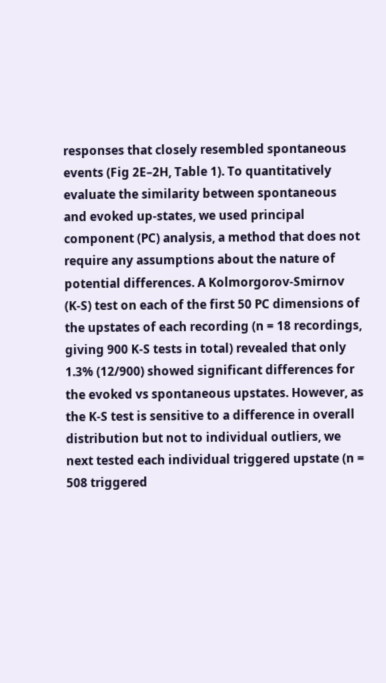responses that closely resembled spontaneous events (Fig 2E–2H, Table 1). To quantitatively evaluate the similarity between spontaneous and evoked up-states, we used principal component (PC) analysis, a method that does not require any assumptions about the nature of potential differences. A Kolmorgorov-Smirnov (K-S) test on each of the first 50 PC dimensions of the upstates of each recording (n = 18 recordings, giving 900 K-S tests in total) revealed that only 1.3% (12/900) showed significant differences for the evoked vs spontaneous upstates. However, as the K-S test is sensitive to a difference in overall distribution but not to individual outliers, we next tested each individual triggered upstate (n = 508 triggered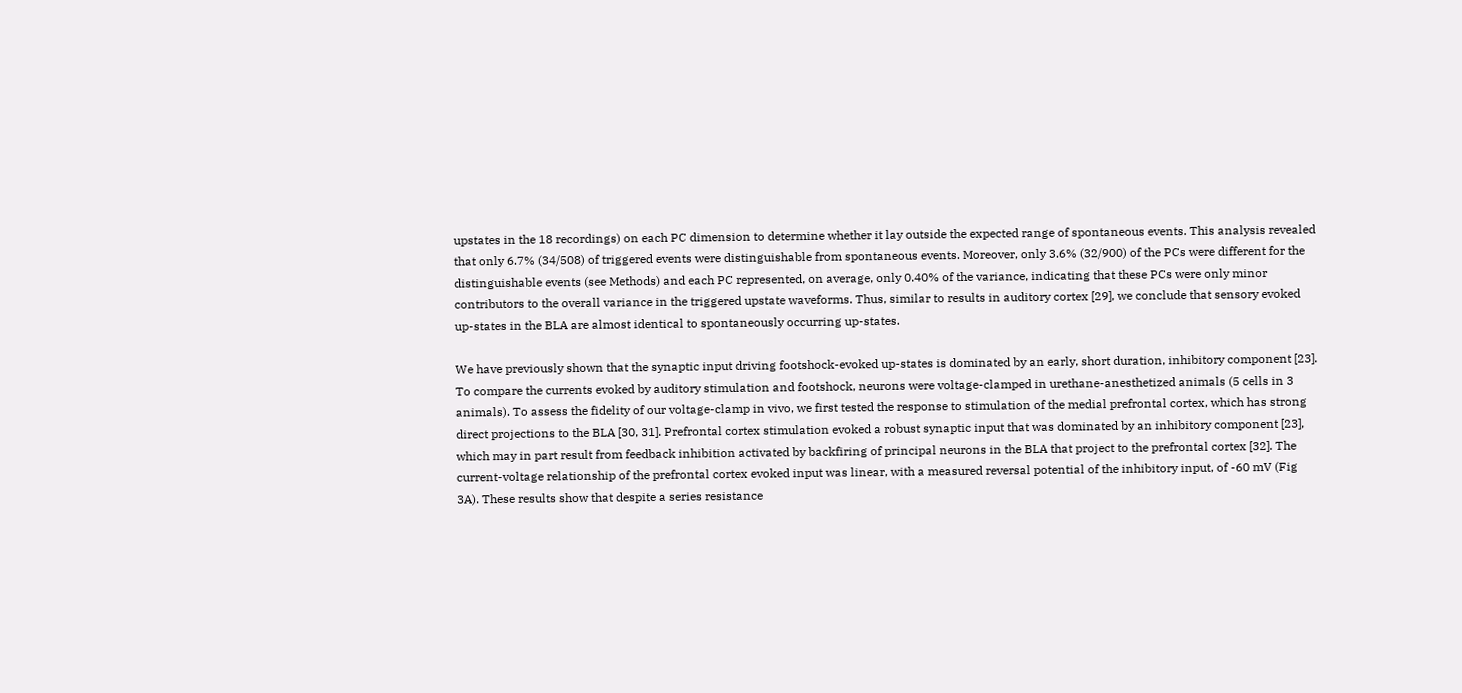upstates in the 18 recordings) on each PC dimension to determine whether it lay outside the expected range of spontaneous events. This analysis revealed that only 6.7% (34/508) of triggered events were distinguishable from spontaneous events. Moreover, only 3.6% (32/900) of the PCs were different for the distinguishable events (see Methods) and each PC represented, on average, only 0.40% of the variance, indicating that these PCs were only minor contributors to the overall variance in the triggered upstate waveforms. Thus, similar to results in auditory cortex [29], we conclude that sensory evoked up-states in the BLA are almost identical to spontaneously occurring up-states.

We have previously shown that the synaptic input driving footshock-evoked up-states is dominated by an early, short duration, inhibitory component [23]. To compare the currents evoked by auditory stimulation and footshock, neurons were voltage-clamped in urethane-anesthetized animals (5 cells in 3 animals). To assess the fidelity of our voltage-clamp in vivo, we first tested the response to stimulation of the medial prefrontal cortex, which has strong direct projections to the BLA [30, 31]. Prefrontal cortex stimulation evoked a robust synaptic input that was dominated by an inhibitory component [23], which may in part result from feedback inhibition activated by backfiring of principal neurons in the BLA that project to the prefrontal cortex [32]. The current-voltage relationship of the prefrontal cortex evoked input was linear, with a measured reversal potential of the inhibitory input, of -60 mV (Fig 3A). These results show that despite a series resistance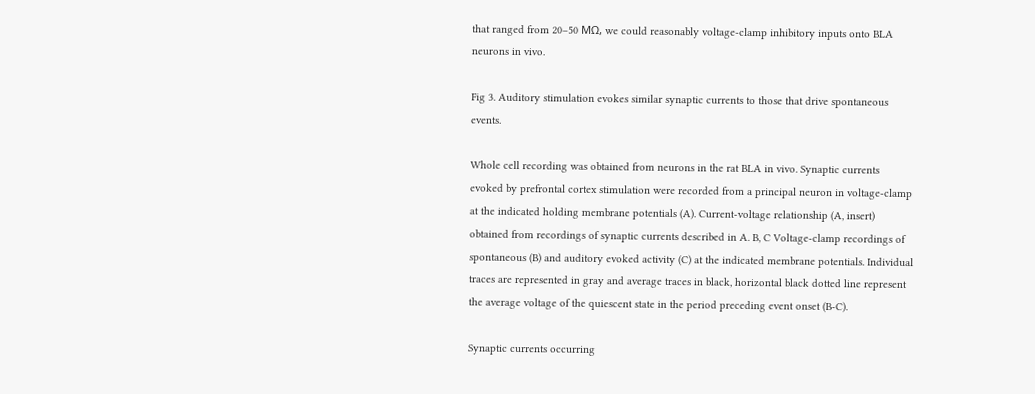that ranged from 20–50 MΩ, we could reasonably voltage-clamp inhibitory inputs onto BLA neurons in vivo.

Fig 3. Auditory stimulation evokes similar synaptic currents to those that drive spontaneous events.

Whole cell recording was obtained from neurons in the rat BLA in vivo. Synaptic currents evoked by prefrontal cortex stimulation were recorded from a principal neuron in voltage-clamp at the indicated holding membrane potentials (A). Current-voltage relationship (A, insert) obtained from recordings of synaptic currents described in A. B, C Voltage-clamp recordings of spontaneous (B) and auditory evoked activity (C) at the indicated membrane potentials. Individual traces are represented in gray and average traces in black, horizontal black dotted line represent the average voltage of the quiescent state in the period preceding event onset (B-C).

Synaptic currents occurring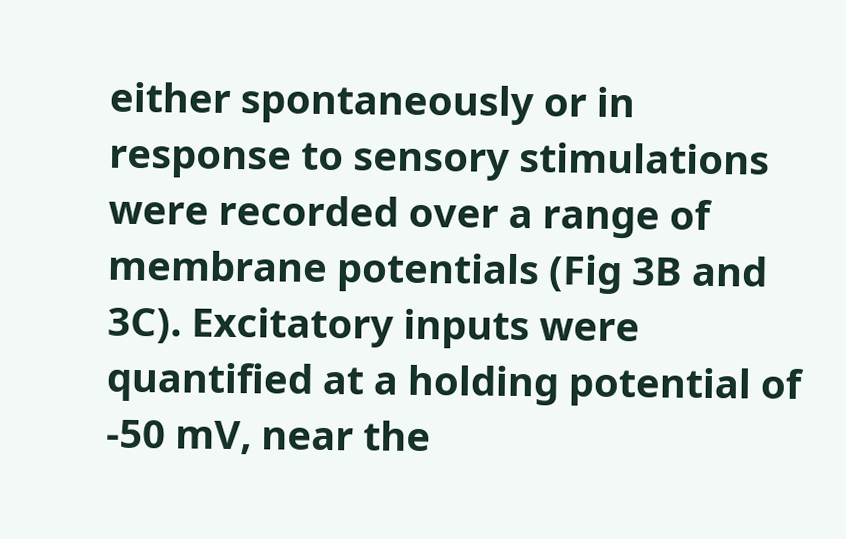either spontaneously or in response to sensory stimulations were recorded over a range of membrane potentials (Fig 3B and 3C). Excitatory inputs were quantified at a holding potential of -50 mV, near the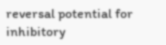reversal potential for inhibitory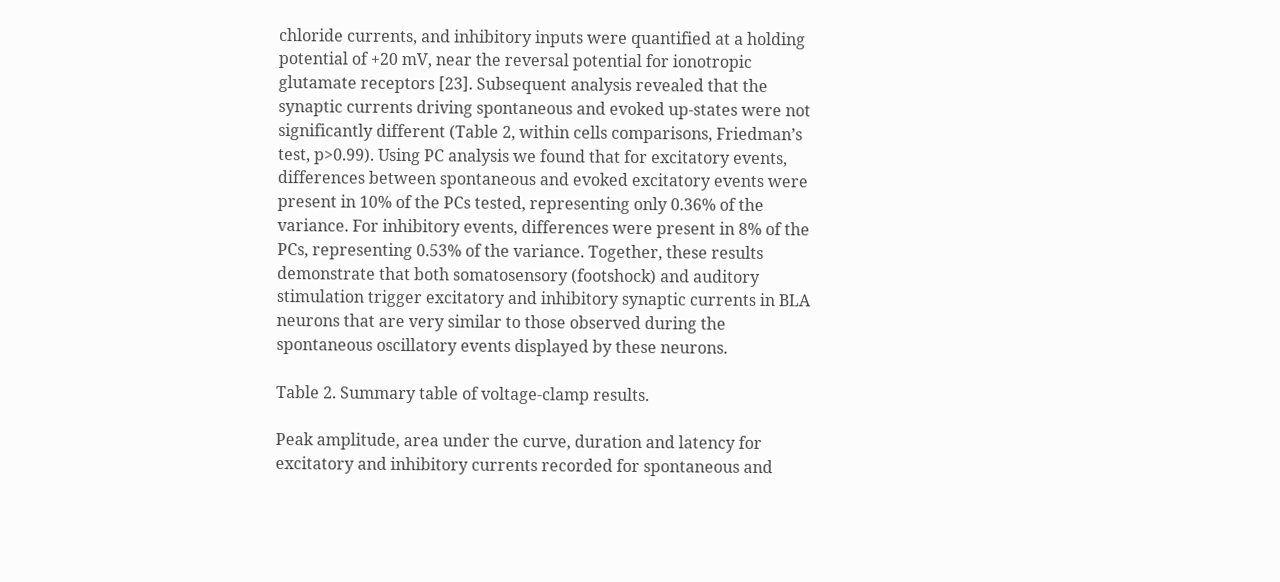chloride currents, and inhibitory inputs were quantified at a holding potential of +20 mV, near the reversal potential for ionotropic glutamate receptors [23]. Subsequent analysis revealed that the synaptic currents driving spontaneous and evoked up-states were not significantly different (Table 2, within cells comparisons, Friedman’s test, p>0.99). Using PC analysis we found that for excitatory events, differences between spontaneous and evoked excitatory events were present in 10% of the PCs tested, representing only 0.36% of the variance. For inhibitory events, differences were present in 8% of the PCs, representing 0.53% of the variance. Together, these results demonstrate that both somatosensory (footshock) and auditory stimulation trigger excitatory and inhibitory synaptic currents in BLA neurons that are very similar to those observed during the spontaneous oscillatory events displayed by these neurons.

Table 2. Summary table of voltage-clamp results.

Peak amplitude, area under the curve, duration and latency for excitatory and inhibitory currents recorded for spontaneous and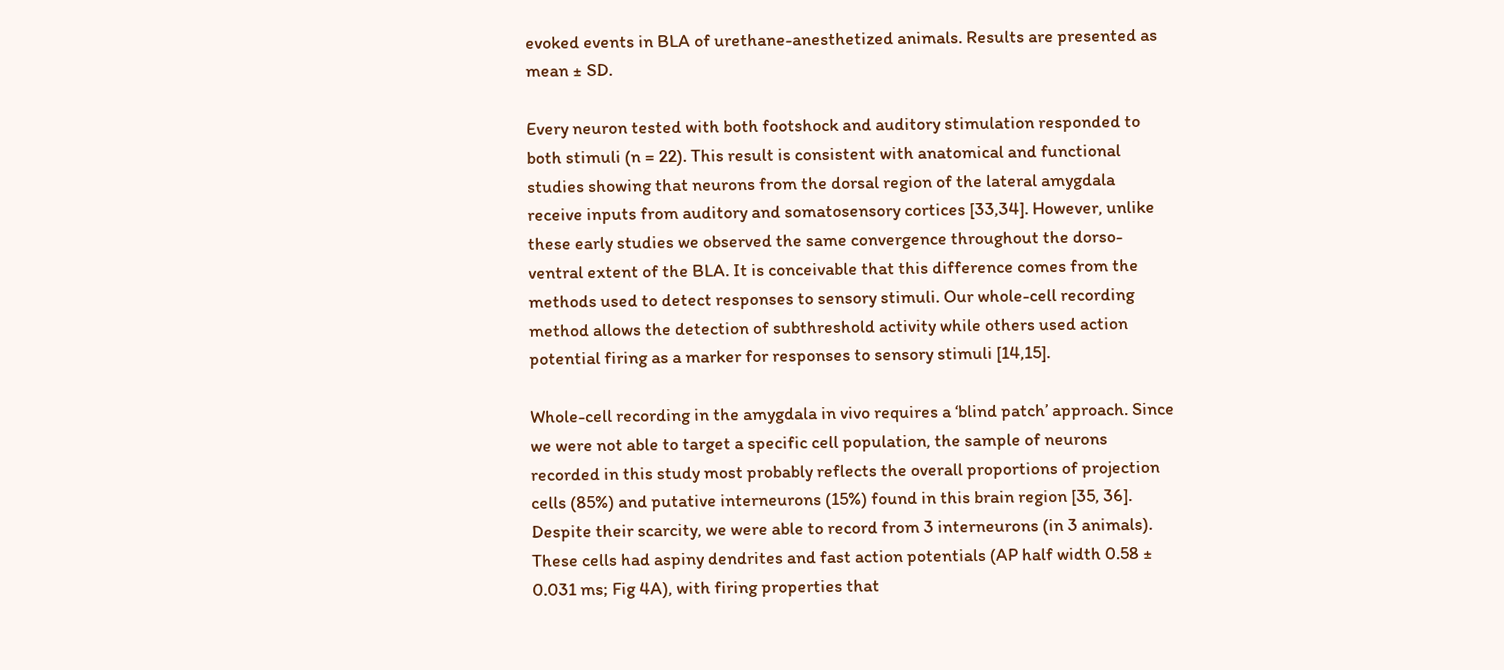evoked events in BLA of urethane-anesthetized animals. Results are presented as mean ± SD.

Every neuron tested with both footshock and auditory stimulation responded to both stimuli (n = 22). This result is consistent with anatomical and functional studies showing that neurons from the dorsal region of the lateral amygdala receive inputs from auditory and somatosensory cortices [33,34]. However, unlike these early studies we observed the same convergence throughout the dorso-ventral extent of the BLA. It is conceivable that this difference comes from the methods used to detect responses to sensory stimuli. Our whole-cell recording method allows the detection of subthreshold activity while others used action potential firing as a marker for responses to sensory stimuli [14,15].

Whole-cell recording in the amygdala in vivo requires a ‘blind patch’ approach. Since we were not able to target a specific cell population, the sample of neurons recorded in this study most probably reflects the overall proportions of projection cells (85%) and putative interneurons (15%) found in this brain region [35, 36]. Despite their scarcity, we were able to record from 3 interneurons (in 3 animals). These cells had aspiny dendrites and fast action potentials (AP half width 0.58 ± 0.031 ms; Fig 4A), with firing properties that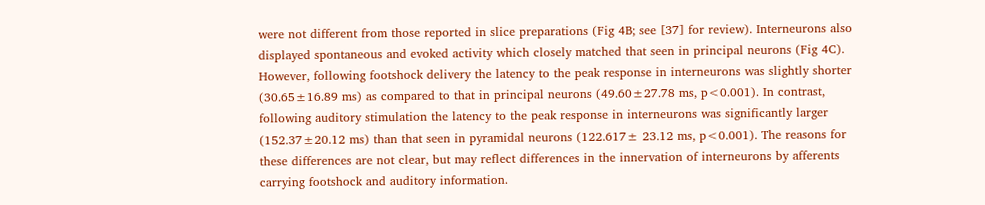were not different from those reported in slice preparations (Fig 4B; see [37] for review). Interneurons also displayed spontaneous and evoked activity which closely matched that seen in principal neurons (Fig 4C). However, following footshock delivery the latency to the peak response in interneurons was slightly shorter (30.65±16.89 ms) as compared to that in principal neurons (49.60±27.78 ms, p<0.001). In contrast, following auditory stimulation the latency to the peak response in interneurons was significantly larger (152.37±20.12 ms) than that seen in pyramidal neurons (122.617± 23.12 ms, p<0.001). The reasons for these differences are not clear, but may reflect differences in the innervation of interneurons by afferents carrying footshock and auditory information.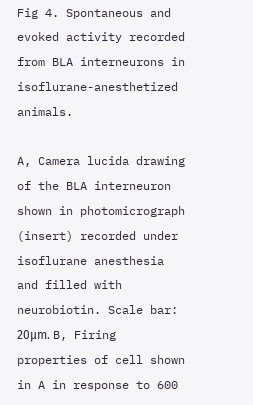Fig 4. Spontaneous and evoked activity recorded from BLA interneurons in isoflurane-anesthetized animals.

A, Camera lucida drawing of the BLA interneuron shown in photomicrograph (insert) recorded under isoflurane anesthesia and filled with neurobiotin. Scale bar: 20μm. B, Firing properties of cell shown in A in response to 600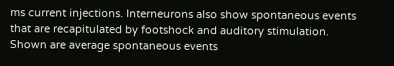ms current injections. Interneurons also show spontaneous events that are recapitulated by footshock and auditory stimulation. Shown are average spontaneous events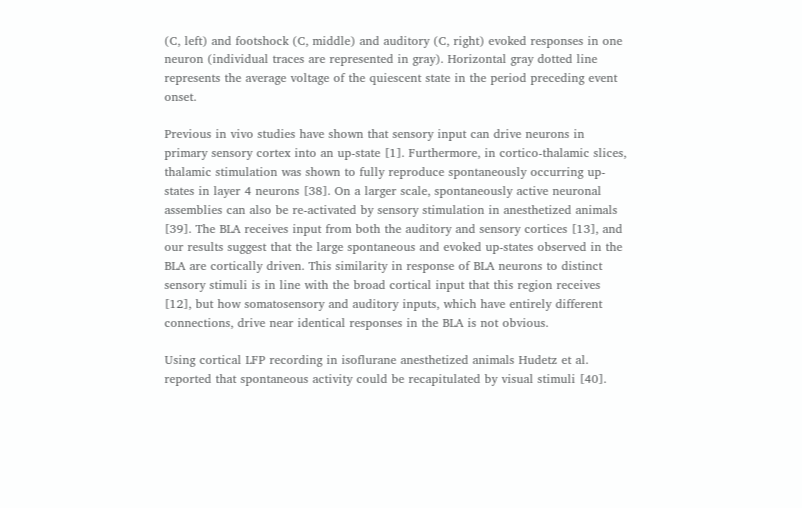(C, left) and footshock (C, middle) and auditory (C, right) evoked responses in one neuron (individual traces are represented in gray). Horizontal gray dotted line represents the average voltage of the quiescent state in the period preceding event onset.

Previous in vivo studies have shown that sensory input can drive neurons in primary sensory cortex into an up-state [1]. Furthermore, in cortico-thalamic slices, thalamic stimulation was shown to fully reproduce spontaneously occurring up-states in layer 4 neurons [38]. On a larger scale, spontaneously active neuronal assemblies can also be re-activated by sensory stimulation in anesthetized animals [39]. The BLA receives input from both the auditory and sensory cortices [13], and our results suggest that the large spontaneous and evoked up-states observed in the BLA are cortically driven. This similarity in response of BLA neurons to distinct sensory stimuli is in line with the broad cortical input that this region receives [12], but how somatosensory and auditory inputs, which have entirely different connections, drive near identical responses in the BLA is not obvious.

Using cortical LFP recording in isoflurane anesthetized animals Hudetz et al. reported that spontaneous activity could be recapitulated by visual stimuli [40].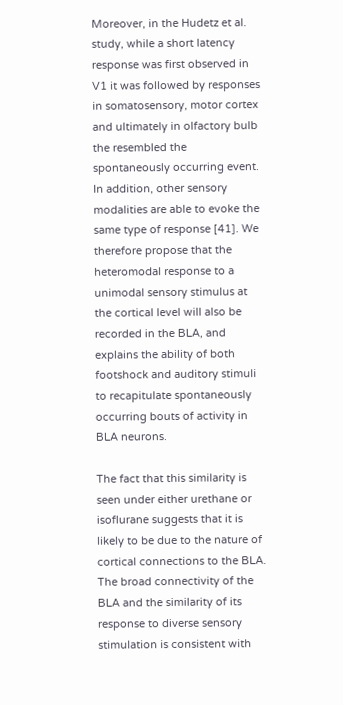Moreover, in the Hudetz et al. study, while a short latency response was first observed in V1 it was followed by responses in somatosensory, motor cortex and ultimately in olfactory bulb the resembled the spontaneously occurring event. In addition, other sensory modalities are able to evoke the same type of response [41]. We therefore propose that the heteromodal response to a unimodal sensory stimulus at the cortical level will also be recorded in the BLA, and explains the ability of both footshock and auditory stimuli to recapitulate spontaneously occurring bouts of activity in BLA neurons.

The fact that this similarity is seen under either urethane or isoflurane suggests that it is likely to be due to the nature of cortical connections to the BLA. The broad connectivity of the BLA and the similarity of its response to diverse sensory stimulation is consistent with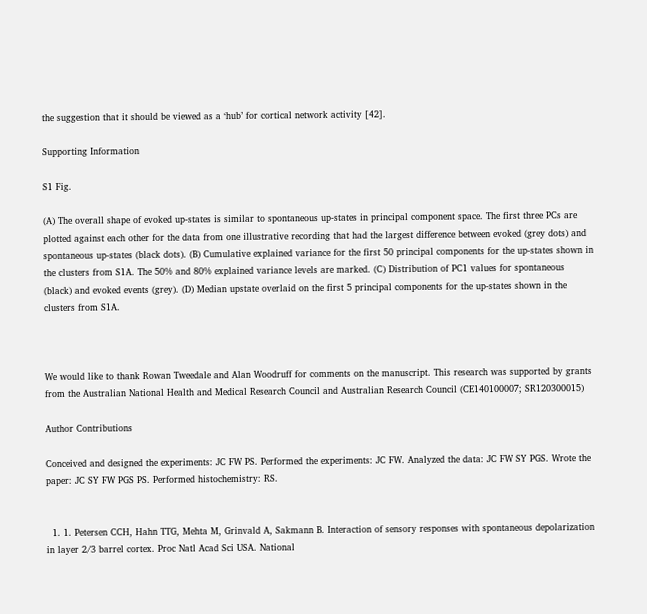the suggestion that it should be viewed as a ‘hub’ for cortical network activity [42].

Supporting Information

S1 Fig.

(A) The overall shape of evoked up-states is similar to spontaneous up-states in principal component space. The first three PCs are plotted against each other for the data from one illustrative recording that had the largest difference between evoked (grey dots) and spontaneous up-states (black dots). (B) Cumulative explained variance for the first 50 principal components for the up-states shown in the clusters from S1A. The 50% and 80% explained variance levels are marked. (C) Distribution of PC1 values for spontaneous (black) and evoked events (grey). (D) Median upstate overlaid on the first 5 principal components for the up-states shown in the clusters from S1A.



We would like to thank Rowan Tweedale and Alan Woodruff for comments on the manuscript. This research was supported by grants from the Australian National Health and Medical Research Council and Australian Research Council (CE140100007; SR120300015)

Author Contributions

Conceived and designed the experiments: JC FW PS. Performed the experiments: JC FW. Analyzed the data: JC FW SY PGS. Wrote the paper: JC SY FW PGS PS. Performed histochemistry: RS.


  1. 1. Petersen CCH, Hahn TTG, Mehta M, Grinvald A, Sakmann B. Interaction of sensory responses with spontaneous depolarization in layer 2/3 barrel cortex. Proc Natl Acad Sci USA. National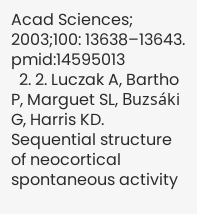Acad Sciences; 2003;100: 13638–13643. pmid:14595013
  2. 2. Luczak A, Bartho P, Marguet SL, Buzsáki G, Harris KD. Sequential structure of neocortical spontaneous activity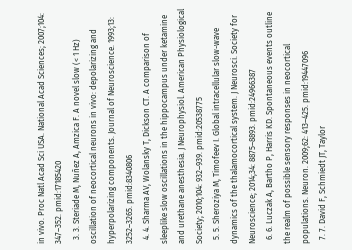in vivo. Proc Natl Acad Sci USA. National Acad Sciences; 2007;104: 347–352. pmid:17185420
  3. 3. Steriade M, Nuñez A, Amzica F. A novel slow (< 1 Hz) oscillation of neocortical neurons in vivo: depolarizing and hyperpolarizing components. Journal of Neuroscience. 1993;13: 3252–3265. pmid:8340806
  4. 4. Sharma AV, Wolansky T, Dickson CT. A comparison of sleeplike slow oscillations in the hippocampus under ketamine and urethane anesthesia. J Neurophysiol. American Physiological Society; 2010;104: 932–939. pmid:20538775
  5. 5. Sheroziya M, Timofeev I. Global intracellular slow-wave dynamics of the thalamocortical system. J Neurosci. Society for Neuroscience; 2014;34: 8875–8893. pmid:24966387
  6. 6. Luczak A, Bartho P, Harris KD. Spontaneous events outline the realm of possible sensory responses in neocortical populations. Neuron. 2009;62: 413–425. pmid:19447096
  7. 7. David F, Schmiedt JT, Taylor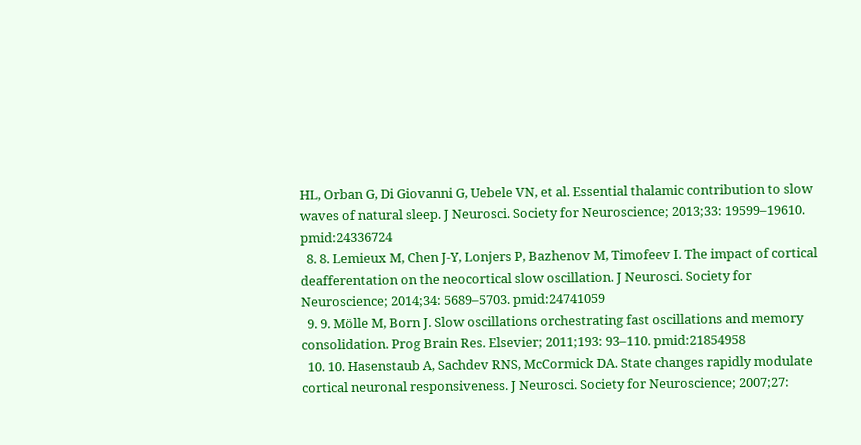HL, Orban G, Di Giovanni G, Uebele VN, et al. Essential thalamic contribution to slow waves of natural sleep. J Neurosci. Society for Neuroscience; 2013;33: 19599–19610. pmid:24336724
  8. 8. Lemieux M, Chen J-Y, Lonjers P, Bazhenov M, Timofeev I. The impact of cortical deafferentation on the neocortical slow oscillation. J Neurosci. Society for Neuroscience; 2014;34: 5689–5703. pmid:24741059
  9. 9. Mölle M, Born J. Slow oscillations orchestrating fast oscillations and memory consolidation. Prog Brain Res. Elsevier; 2011;193: 93–110. pmid:21854958
  10. 10. Hasenstaub A, Sachdev RNS, McCormick DA. State changes rapidly modulate cortical neuronal responsiveness. J Neurosci. Society for Neuroscience; 2007;27: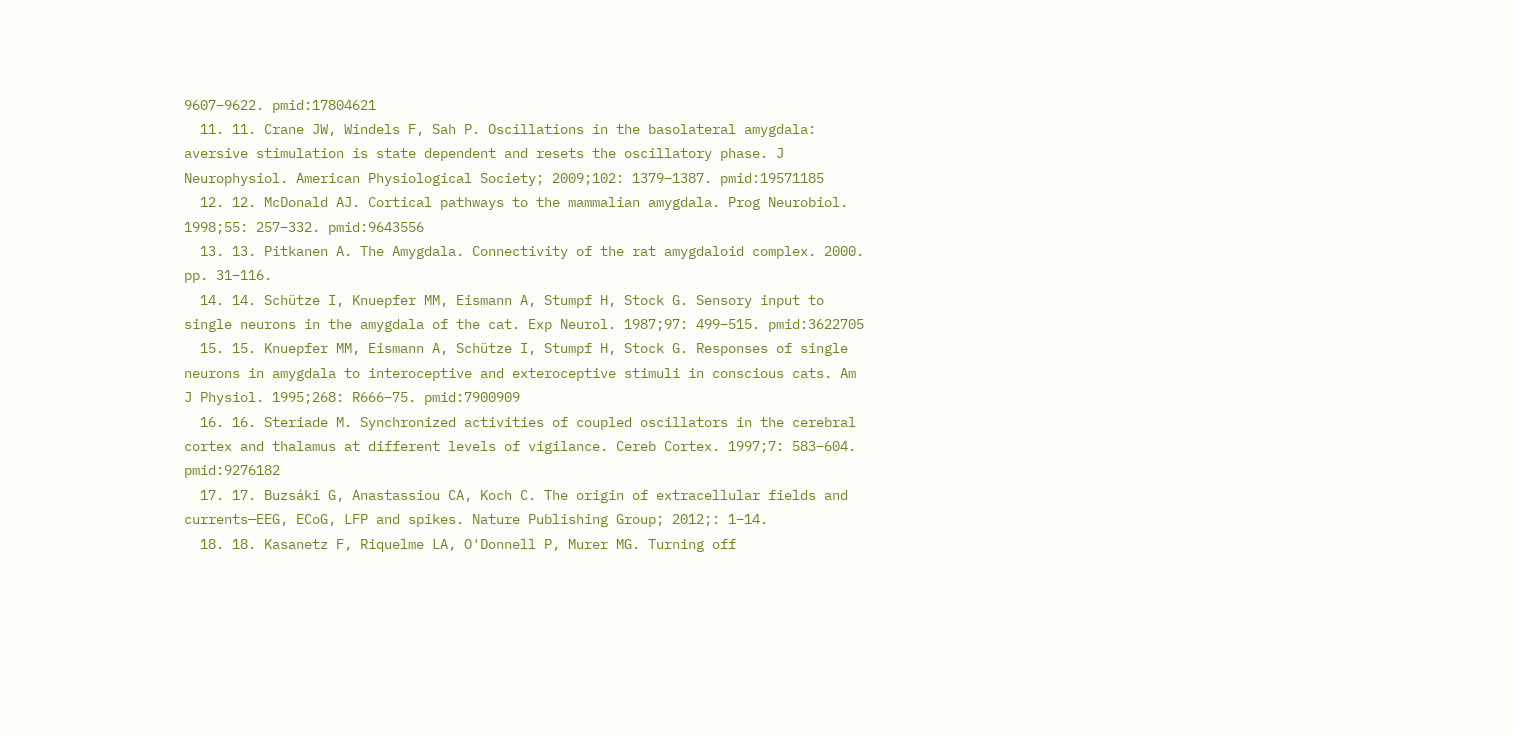9607–9622. pmid:17804621
  11. 11. Crane JW, Windels F, Sah P. Oscillations in the basolateral amygdala: aversive stimulation is state dependent and resets the oscillatory phase. J Neurophysiol. American Physiological Society; 2009;102: 1379–1387. pmid:19571185
  12. 12. McDonald AJ. Cortical pathways to the mammalian amygdala. Prog Neurobiol. 1998;55: 257–332. pmid:9643556
  13. 13. Pitkanen A. The Amygdala. Connectivity of the rat amygdaloid complex. 2000. pp. 31–116.
  14. 14. Schütze I, Knuepfer MM, Eismann A, Stumpf H, Stock G. Sensory input to single neurons in the amygdala of the cat. Exp Neurol. 1987;97: 499–515. pmid:3622705
  15. 15. Knuepfer MM, Eismann A, Schütze I, Stumpf H, Stock G. Responses of single neurons in amygdala to interoceptive and exteroceptive stimuli in conscious cats. Am J Physiol. 1995;268: R666–75. pmid:7900909
  16. 16. Steriade M. Synchronized activities of coupled oscillators in the cerebral cortex and thalamus at different levels of vigilance. Cereb Cortex. 1997;7: 583–604. pmid:9276182
  17. 17. Buzsáki G, Anastassiou CA, Koch C. The origin of extracellular fields and currents—EEG, ECoG, LFP and spikes. Nature Publishing Group; 2012;: 1–14.
  18. 18. Kasanetz F, Riquelme LA, O'Donnell P, Murer MG. Turning off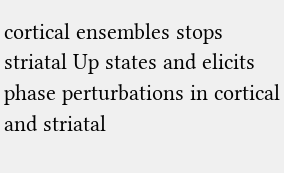cortical ensembles stops striatal Up states and elicits phase perturbations in cortical and striatal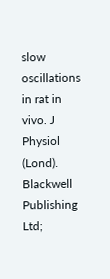slow oscillations in rat in vivo. J Physiol (Lond). Blackwell Publishing Ltd;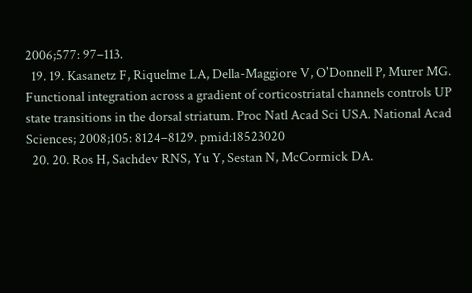2006;577: 97–113.
  19. 19. Kasanetz F, Riquelme LA, Della-Maggiore V, O'Donnell P, Murer MG. Functional integration across a gradient of corticostriatal channels controls UP state transitions in the dorsal striatum. Proc Natl Acad Sci USA. National Acad Sciences; 2008;105: 8124–8129. pmid:18523020
  20. 20. Ros H, Sachdev RNS, Yu Y, Sestan N, McCormick DA.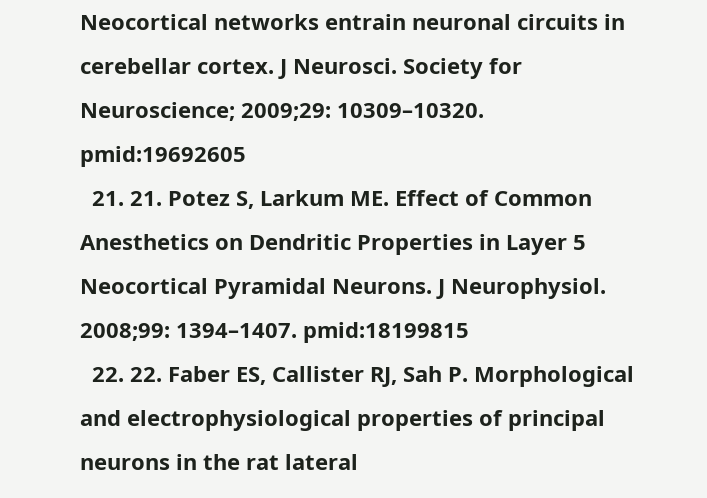Neocortical networks entrain neuronal circuits in cerebellar cortex. J Neurosci. Society for Neuroscience; 2009;29: 10309–10320. pmid:19692605
  21. 21. Potez S, Larkum ME. Effect of Common Anesthetics on Dendritic Properties in Layer 5 Neocortical Pyramidal Neurons. J Neurophysiol. 2008;99: 1394–1407. pmid:18199815
  22. 22. Faber ES, Callister RJ, Sah P. Morphological and electrophysiological properties of principal neurons in the rat lateral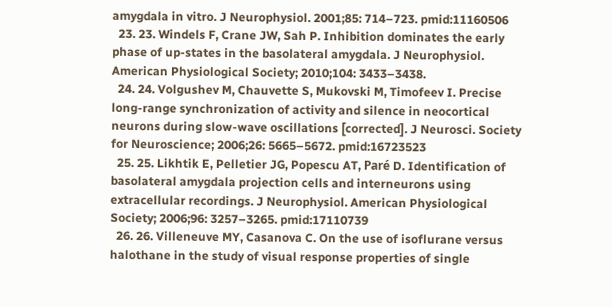amygdala in vitro. J Neurophysiol. 2001;85: 714–723. pmid:11160506
  23. 23. Windels F, Crane JW, Sah P. Inhibition dominates the early phase of up-states in the basolateral amygdala. J Neurophysiol. American Physiological Society; 2010;104: 3433–3438.
  24. 24. Volgushev M, Chauvette S, Mukovski M, Timofeev I. Precise long-range synchronization of activity and silence in neocortical neurons during slow-wave oscillations [corrected]. J Neurosci. Society for Neuroscience; 2006;26: 5665–5672. pmid:16723523
  25. 25. Likhtik E, Pelletier JG, Popescu AT, Paré D. Identification of basolateral amygdala projection cells and interneurons using extracellular recordings. J Neurophysiol. American Physiological Society; 2006;96: 3257–3265. pmid:17110739
  26. 26. Villeneuve MY, Casanova C. On the use of isoflurane versus halothane in the study of visual response properties of single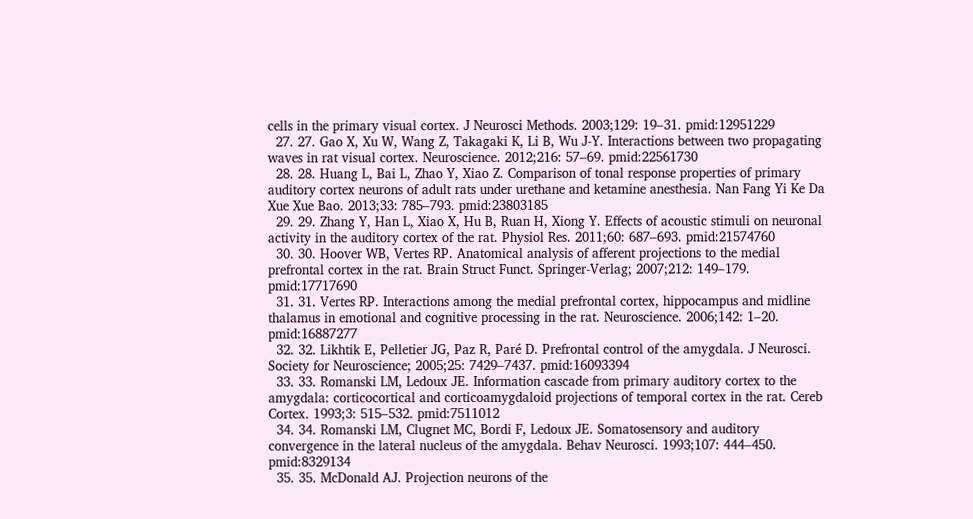cells in the primary visual cortex. J Neurosci Methods. 2003;129: 19–31. pmid:12951229
  27. 27. Gao X, Xu W, Wang Z, Takagaki K, Li B, Wu J-Y. Interactions between two propagating waves in rat visual cortex. Neuroscience. 2012;216: 57–69. pmid:22561730
  28. 28. Huang L, Bai L, Zhao Y, Xiao Z. Comparison of tonal response properties of primary auditory cortex neurons of adult rats under urethane and ketamine anesthesia. Nan Fang Yi Ke Da Xue Xue Bao. 2013;33: 785–793. pmid:23803185
  29. 29. Zhang Y, Han L, Xiao X, Hu B, Ruan H, Xiong Y. Effects of acoustic stimuli on neuronal activity in the auditory cortex of the rat. Physiol Res. 2011;60: 687–693. pmid:21574760
  30. 30. Hoover WB, Vertes RP. Anatomical analysis of afferent projections to the medial prefrontal cortex in the rat. Brain Struct Funct. Springer-Verlag; 2007;212: 149–179. pmid:17717690
  31. 31. Vertes RP. Interactions among the medial prefrontal cortex, hippocampus and midline thalamus in emotional and cognitive processing in the rat. Neuroscience. 2006;142: 1–20. pmid:16887277
  32. 32. Likhtik E, Pelletier JG, Paz R, Paré D. Prefrontal control of the amygdala. J Neurosci. Society for Neuroscience; 2005;25: 7429–7437. pmid:16093394
  33. 33. Romanski LM, Ledoux JE. Information cascade from primary auditory cortex to the amygdala: corticocortical and corticoamygdaloid projections of temporal cortex in the rat. Cereb Cortex. 1993;3: 515–532. pmid:7511012
  34. 34. Romanski LM, Clugnet MC, Bordi F, Ledoux JE. Somatosensory and auditory convergence in the lateral nucleus of the amygdala. Behav Neurosci. 1993;107: 444–450. pmid:8329134
  35. 35. McDonald AJ. Projection neurons of the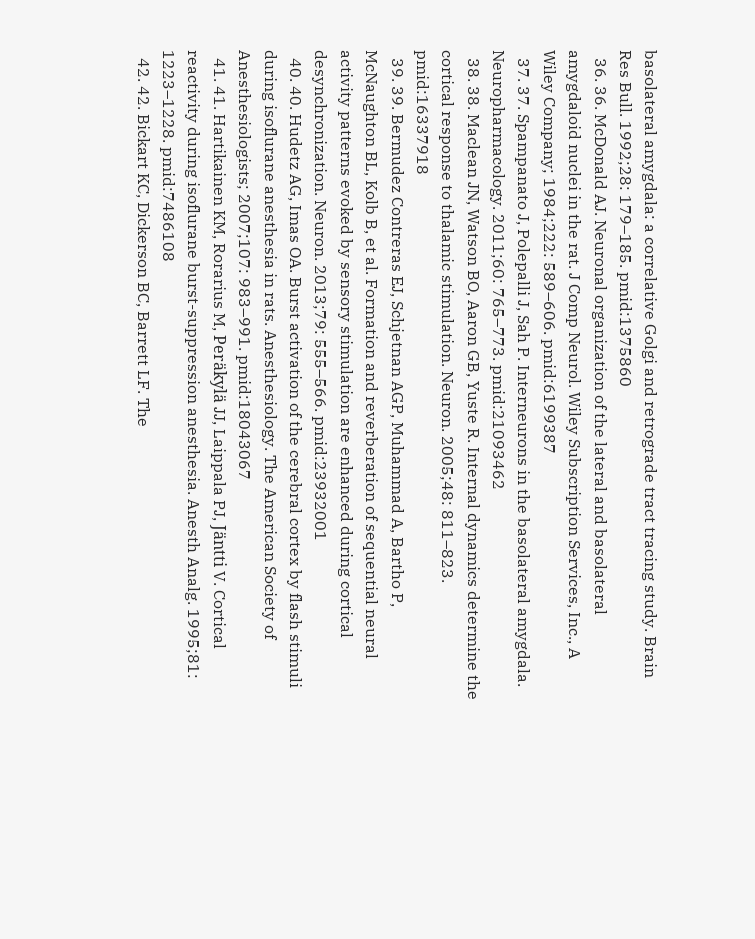basolateral amygdala: a correlative Golgi and retrograde tract tracing study. Brain Res Bull. 1992;28: 179–185. pmid:1375860
  36. 36. McDonald AJ. Neuronal organization of the lateral and basolateral amygdaloid nuclei in the rat. J Comp Neurol. Wiley Subscription Services, Inc., A Wiley Company; 1984;222: 589–606. pmid:6199387
  37. 37. Spampanato J, Polepalli J, Sah P. Interneurons in the basolateral amygdala. Neuropharmacology. 2011;60: 765–773. pmid:21093462
  38. 38. Maclean JN, Watson BO, Aaron GB, Yuste R. Internal dynamics determine the cortical response to thalamic stimulation. Neuron. 2005;48: 811–823. pmid:16337918
  39. 39. Bermudez Contreras EJ, Schjetnan AGP, Muhammad A, Bartho P, McNaughton BL, Kolb B, et al. Formation and reverberation of sequential neural activity patterns evoked by sensory stimulation are enhanced during cortical desynchronization. Neuron. 2013;79: 555–566. pmid:23932001
  40. 40. Hudetz AG, Imas OA. Burst activation of the cerebral cortex by flash stimuli during isoflurane anesthesia in rats. Anesthesiology. The American Society of Anesthesiologists; 2007;107: 983–991. pmid:18043067
  41. 41. Hartikainen KM, Rorarius M, Peräkylä JJ, Laippala PJ, Jäntti V. Cortical reactivity during isoflurane burst-suppression anesthesia. Anesth Analg. 1995;81: 1223–1228. pmid:7486108
  42. 42. Bickart KC, Dickerson BC, Barrett LF. The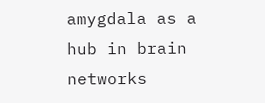amygdala as a hub in brain networks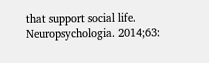that support social life. Neuropsychologia. 2014;63: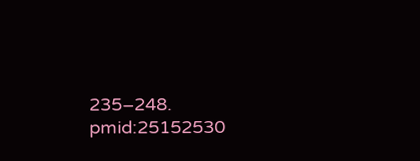235–248. pmid:25152530